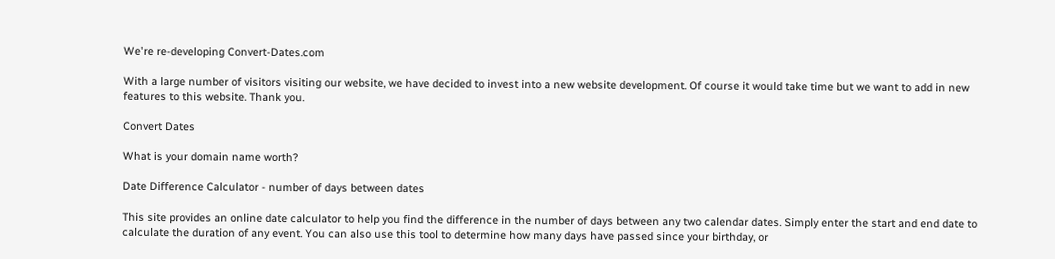We're re-developing Convert-Dates.com

With a large number of visitors visiting our website, we have decided to invest into a new website development. Of course it would take time but we want to add in new features to this website. Thank you.

Convert Dates

What is your domain name worth?

Date Difference Calculator - number of days between dates

This site provides an online date calculator to help you find the difference in the number of days between any two calendar dates. Simply enter the start and end date to calculate the duration of any event. You can also use this tool to determine how many days have passed since your birthday, or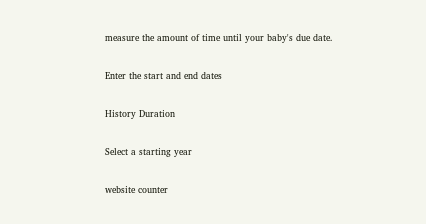measure the amount of time until your baby's due date.

Enter the start and end dates

History Duration

Select a starting year

website counter